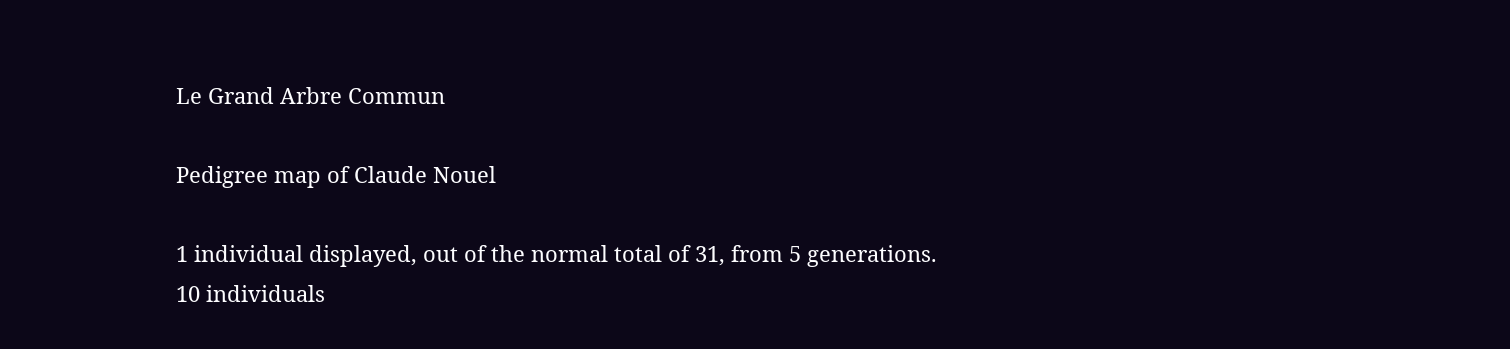Le Grand Arbre Commun

Pedigree map of Claude Nouel

1 individual displayed, out of the normal total of 31, from 5 generations.
10 individuals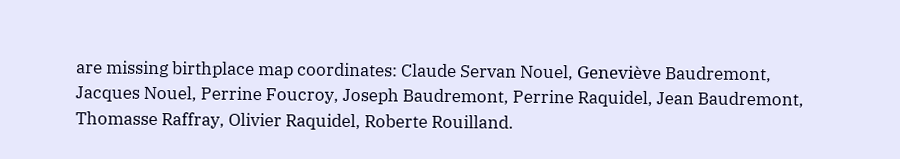are missing birthplace map coordinates: Claude Servan Nouel, Geneviève Baudremont, Jacques Nouel, Perrine Foucroy, Joseph Baudremont, Perrine Raquidel, Jean Baudremont, Thomasse Raffray, Olivier Raquidel, Roberte Rouilland.